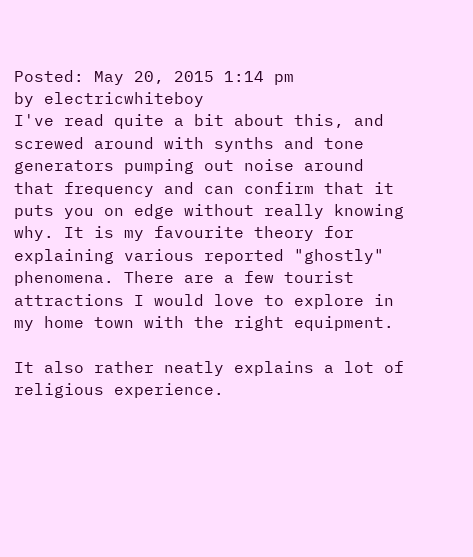Posted: May 20, 2015 1:14 pm
by electricwhiteboy
I've read quite a bit about this, and screwed around with synths and tone generators pumping out noise around that frequency and can confirm that it puts you on edge without really knowing why. It is my favourite theory for explaining various reported "ghostly" phenomena. There are a few tourist attractions I would love to explore in my home town with the right equipment.

It also rather neatly explains a lot of religious experience.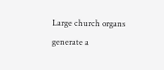Large church organs generate a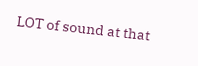LOT of sound at that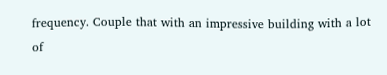frequency. Couple that with an impressive building with a lot of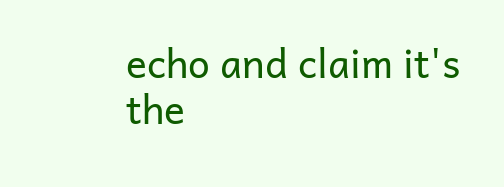echo and claim it's the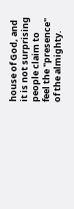house of God, and it is not surprising people claim to feel the "presence" of the almighty.